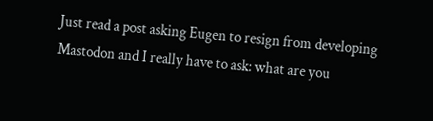Just read a post asking Eugen to resign from developing Mastodon and I really have to ask: what are you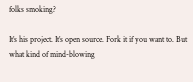folks smoking?

It’s his project. It’s open source. Fork it if you want to. But what kind of mind-blowing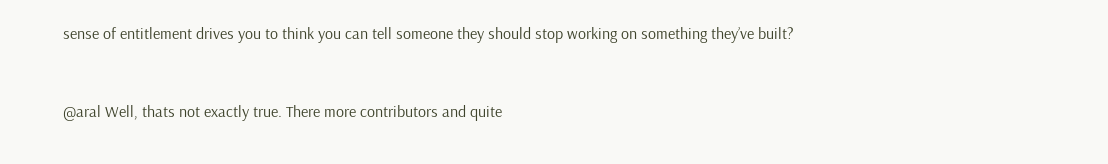sense of entitlement drives you to think you can tell someone they should stop working on something they’ve built?


@aral Well, thats not exactly true. There more contributors and quite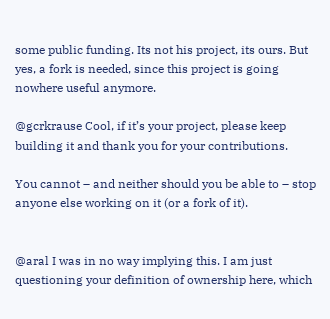some public funding. Its not his project, its ours. But yes, a fork is needed, since this project is going nowhere useful anymore.

@gcrkrause Cool, if it’s your project, please keep building it and thank you for your contributions.

You cannot – and neither should you be able to – stop anyone else working on it (or a fork of it).


@aral I was in no way implying this. I am just questioning your definition of ownership here, which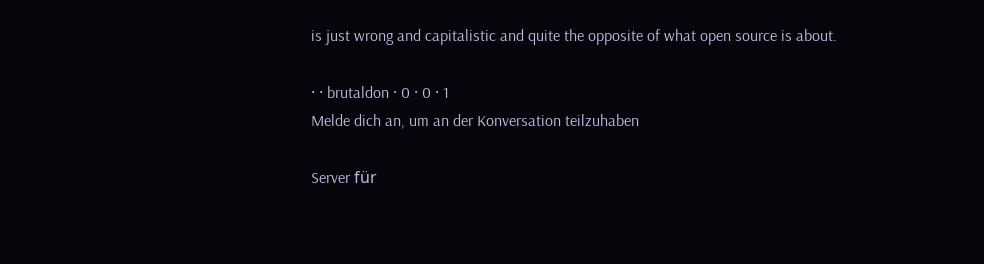is just wrong and capitalistic and quite the opposite of what open source is about.

· · brutaldon · 0 · 0 · 1
Melde dich an, um an der Konversation teilzuhaben

Server für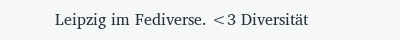Leipzig im Fediverse. <3 Diversität